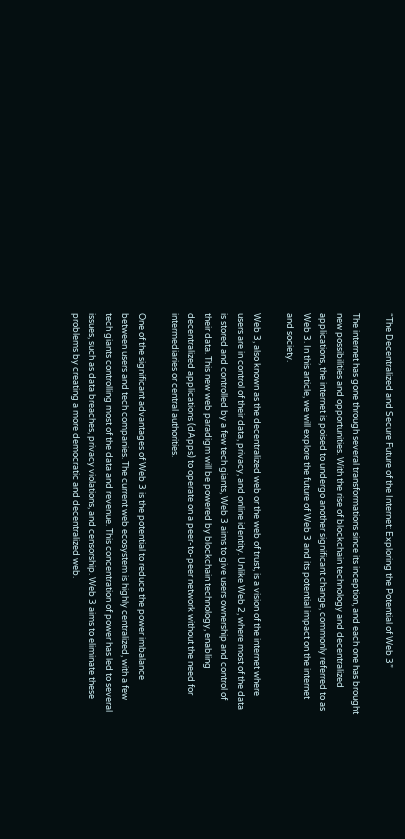“The Decentralized and Secure Future of the Internet: Exploring the Potential of Web 3”

The internet has gone through several transformations since its inception, and each one has brought new possibilities and opportunities. With the rise of blockchain technology and decentralized applications, the internet is poised to undergo another significant change, commonly referred to as Web 3. In this article, we will explore the future of Web 3 and its potential impact on the internet and society.

Web 3, also known as the decentralized web or the web of trust, is a vision of the internet where users are in control of their data, privacy, and online identity. Unlike Web 2, where most of the data is stored and controlled by a few tech giants, Web 3 aims to give users ownership and control of their data. This new web paradigm will be powered by blockchain technology, enabling decentralized applications (dApps) to operate on a peer-to-peer network without the need for intermediaries or central authorities.

One of the significant advantages of Web 3 is the potential to reduce the power imbalance between users and tech companies. The current web ecosystem is highly centralized, with a few tech giants controlling most of the data and revenue. This concentration of power has led to several issues, such as data breaches, privacy violations, and censorship. Web 3 aims to eliminate these problems by creating a more democratic and decentralized web.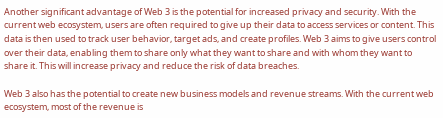Another significant advantage of Web 3 is the potential for increased privacy and security. With the current web ecosystem, users are often required to give up their data to access services or content. This data is then used to track user behavior, target ads, and create profiles. Web 3 aims to give users control over their data, enabling them to share only what they want to share and with whom they want to share it. This will increase privacy and reduce the risk of data breaches.

Web 3 also has the potential to create new business models and revenue streams. With the current web ecosystem, most of the revenue is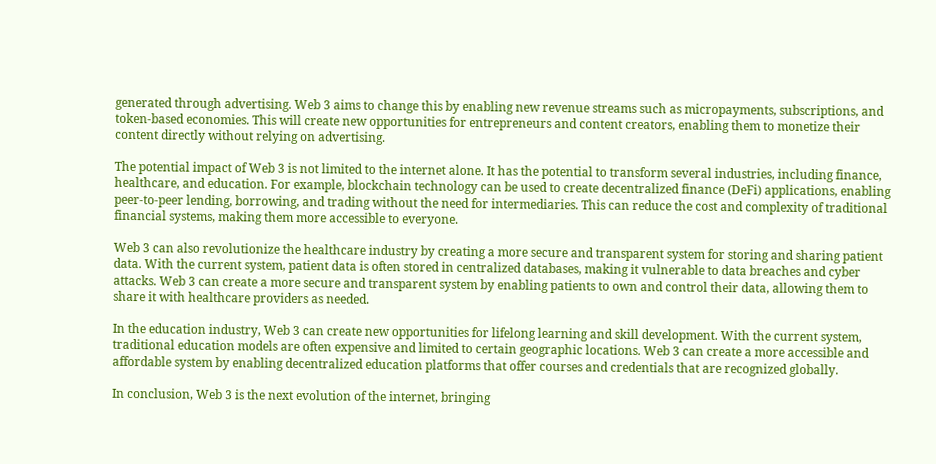generated through advertising. Web 3 aims to change this by enabling new revenue streams such as micropayments, subscriptions, and token-based economies. This will create new opportunities for entrepreneurs and content creators, enabling them to monetize their content directly without relying on advertising.

The potential impact of Web 3 is not limited to the internet alone. It has the potential to transform several industries, including finance, healthcare, and education. For example, blockchain technology can be used to create decentralized finance (DeFi) applications, enabling peer-to-peer lending, borrowing, and trading without the need for intermediaries. This can reduce the cost and complexity of traditional financial systems, making them more accessible to everyone.

Web 3 can also revolutionize the healthcare industry by creating a more secure and transparent system for storing and sharing patient data. With the current system, patient data is often stored in centralized databases, making it vulnerable to data breaches and cyber attacks. Web 3 can create a more secure and transparent system by enabling patients to own and control their data, allowing them to share it with healthcare providers as needed.

In the education industry, Web 3 can create new opportunities for lifelong learning and skill development. With the current system, traditional education models are often expensive and limited to certain geographic locations. Web 3 can create a more accessible and affordable system by enabling decentralized education platforms that offer courses and credentials that are recognized globally.

In conclusion, Web 3 is the next evolution of the internet, bringing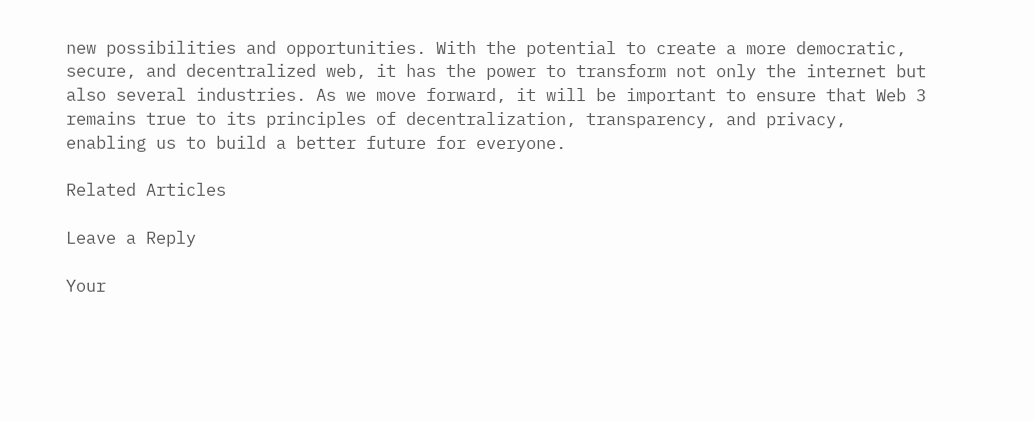new possibilities and opportunities. With the potential to create a more democratic, secure, and decentralized web, it has the power to transform not only the internet but also several industries. As we move forward, it will be important to ensure that Web 3 remains true to its principles of decentralization, transparency, and privacy, enabling us to build a better future for everyone.

Related Articles

Leave a Reply

Your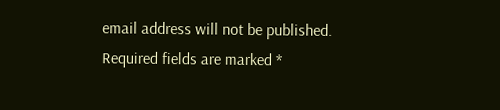email address will not be published. Required fields are marked *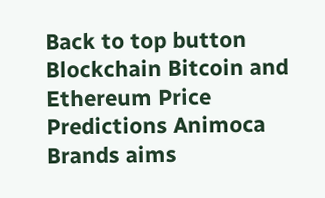Back to top button
Blockchain Bitcoin and Ethereum Price Predictions Animoca Brands aims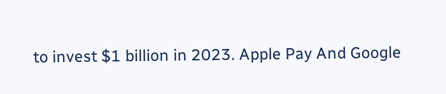to invest $1 billion in 2023. Apple Pay And Google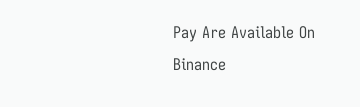Pay Are Available On Binance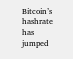Bitcoin’s hashrate has jumped